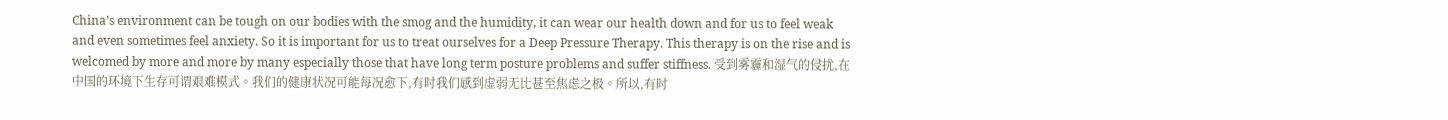China’s environment can be tough on our bodies with the smog and the humidity, it can wear our health down and for us to feel weak and even sometimes feel anxiety. So it is important for us to treat ourselves for a Deep Pressure Therapy. This therapy is on the rise and is welcomed by more and more by many especially those that have long term posture problems and suffer stiffness. 受到雾霾和湿气的侵扰,在中国的环境下生存可谓艰难模式。我们的健康状况可能每况愈下,有时我们感到虚弱无比甚至焦虑之极。所以,有时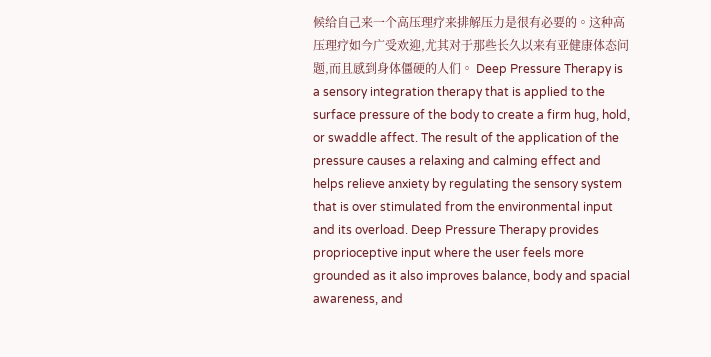候给自己来一个高压理疗来排解压力是很有必要的。这种高压理疗如今广受欢迎,尤其对于那些长久以来有亚健康体态问题,而且感到身体僵硬的人们。 Deep Pressure Therapy is a sensory integration therapy that is applied to the surface pressure of the body to create a firm hug, hold, or swaddle affect. The result of the application of the pressure causes a relaxing and calming effect and helps relieve anxiety by regulating the sensory system that is over stimulated from the environmental input and its overload. Deep Pressure Therapy provides proprioceptive input where the user feels more grounded as it also improves balance, body and spacial awareness, and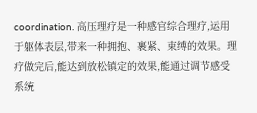coordination. 高压理疗是一种感官综合理疗,运用于躯体表层,带来一种拥抱、裹紧、束缚的效果。理疗做完后,能达到放松镇定的效果,能通过调节感受系统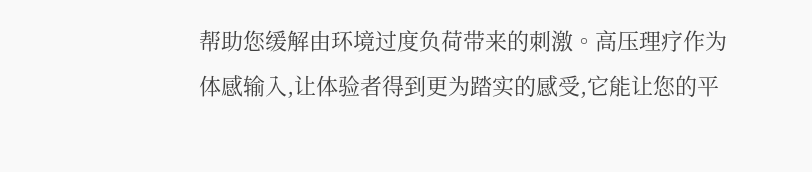帮助您缓解由环境过度负荷带来的刺激。高压理疗作为体感输入,让体验者得到更为踏实的感受,它能让您的平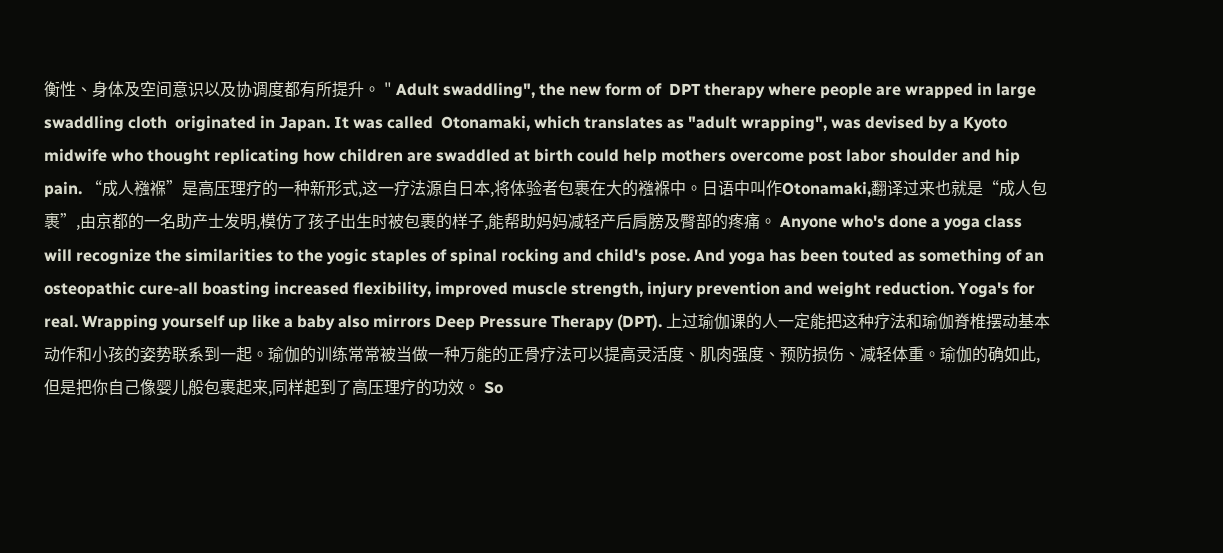衡性、身体及空间意识以及协调度都有所提升。 " Adult swaddling", the new form of  DPT therapy where people are wrapped in large swaddling cloth  originated in Japan. It was called  Otonamaki, which translates as "adult wrapping", was devised by a Kyoto midwife who thought replicating how children are swaddled at birth could help mothers overcome post labor shoulder and hip pain. “成人襁褓”是高压理疗的一种新形式,这一疗法源自日本,将体验者包裹在大的襁褓中。日语中叫作Otonamaki,翻译过来也就是“成人包裹”,由京都的一名助产士发明,模仿了孩子出生时被包裹的样子,能帮助妈妈减轻产后肩膀及臀部的疼痛。 Anyone who's done a yoga class will recognize the similarities to the yogic staples of spinal rocking and child's pose. And yoga has been touted as something of an osteopathic cure-all boasting increased flexibility, improved muscle strength, injury prevention and weight reduction. Yoga's for real. Wrapping yourself up like a baby also mirrors Deep Pressure Therapy (DPT). 上过瑜伽课的人一定能把这种疗法和瑜伽脊椎摆动基本动作和小孩的姿势联系到一起。瑜伽的训练常常被当做一种万能的正骨疗法可以提高灵活度、肌肉强度、预防损伤、减轻体重。瑜伽的确如此,但是把你自己像婴儿般包裹起来,同样起到了高压理疗的功效。 So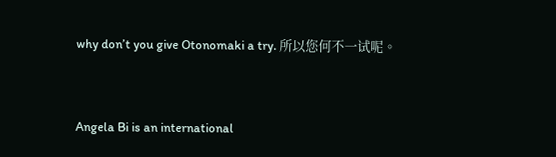why don’t you give Otonomaki a try. 所以您何不一试呢。


Angela Bi is an international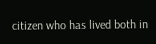citizen who has lived both in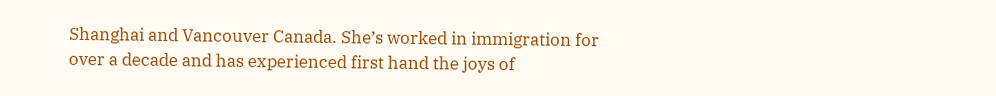Shanghai and Vancouver Canada. She’s worked in immigration for over a decade and has experienced first hand the joys of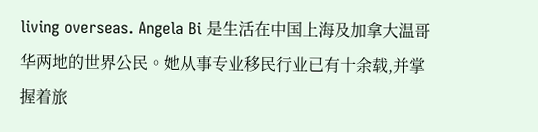living overseas. Angela Bi 是生活在中国上海及加拿大温哥华两地的世界公民。她从事专业移民行业已有十余载,并掌握着旅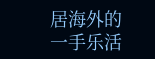居海外的一手乐活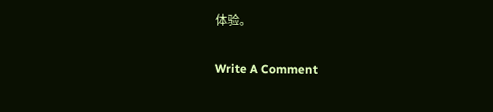体验。

Write A Comment